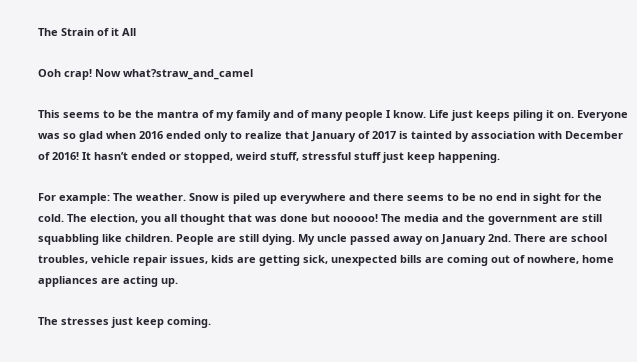The Strain of it All

Ooh crap! Now what?straw_and_camel

This seems to be the mantra of my family and of many people I know. Life just keeps piling it on. Everyone was so glad when 2016 ended only to realize that January of 2017 is tainted by association with December of 2016! It hasn’t ended or stopped, weird stuff, stressful stuff just keep happening.

For example: The weather. Snow is piled up everywhere and there seems to be no end in sight for the cold. The election, you all thought that was done but nooooo! The media and the government are still squabbling like children. People are still dying. My uncle passed away on January 2nd. There are school troubles, vehicle repair issues, kids are getting sick, unexpected bills are coming out of nowhere, home appliances are acting up.

The stresses just keep coming.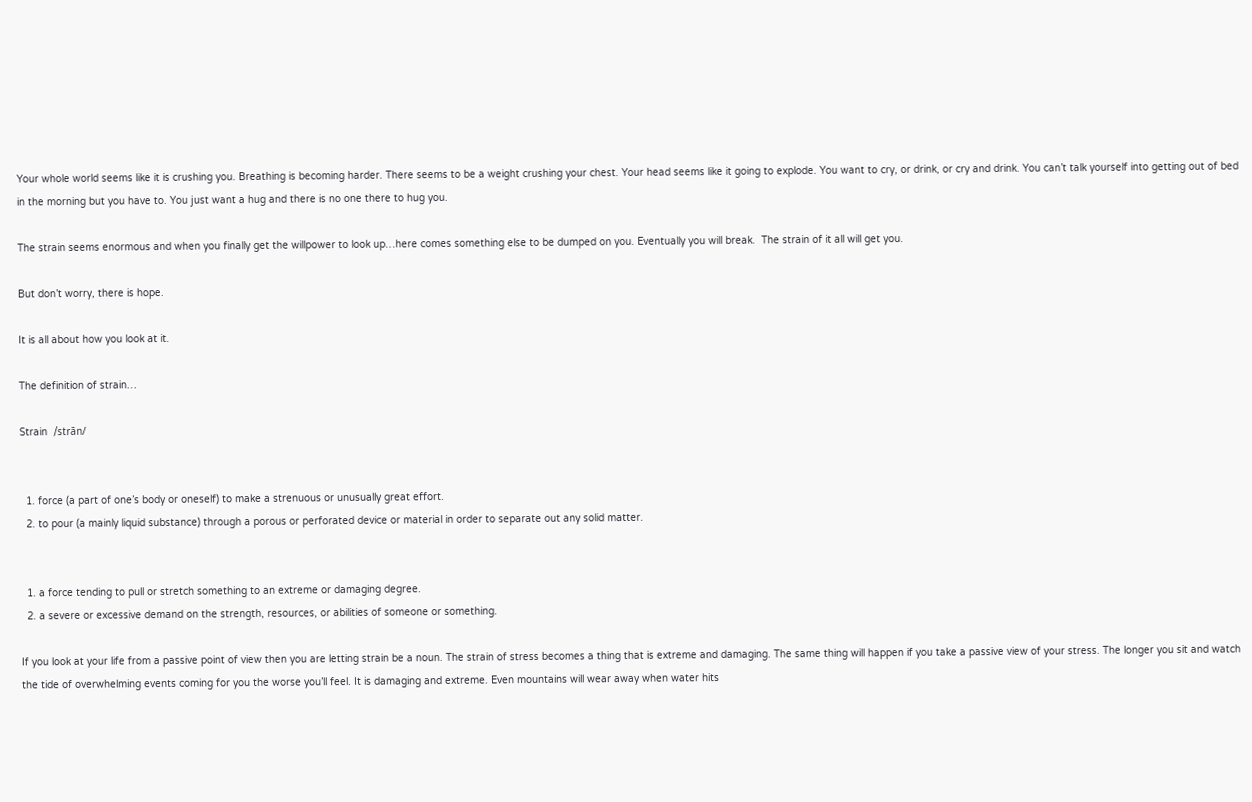Your whole world seems like it is crushing you. Breathing is becoming harder. There seems to be a weight crushing your chest. Your head seems like it going to explode. You want to cry, or drink, or cry and drink. You can’t talk yourself into getting out of bed in the morning but you have to. You just want a hug and there is no one there to hug you.

The strain seems enormous and when you finally get the willpower to look up…here comes something else to be dumped on you. Eventually you will break.  The strain of it all will get you.

But don’t worry, there is hope.

It is all about how you look at it.

The definition of strain…

Strain  /strān/


  1. force (a part of one’s body or oneself) to make a strenuous or unusually great effort.
  2. to pour (a mainly liquid substance) through a porous or perforated device or material in order to separate out any solid matter.


  1. a force tending to pull or stretch something to an extreme or damaging degree.
  2. a severe or excessive demand on the strength, resources, or abilities of someone or something.

If you look at your life from a passive point of view then you are letting strain be a noun. The strain of stress becomes a thing that is extreme and damaging. The same thing will happen if you take a passive view of your stress. The longer you sit and watch the tide of overwhelming events coming for you the worse you’ll feel. It is damaging and extreme. Even mountains will wear away when water hits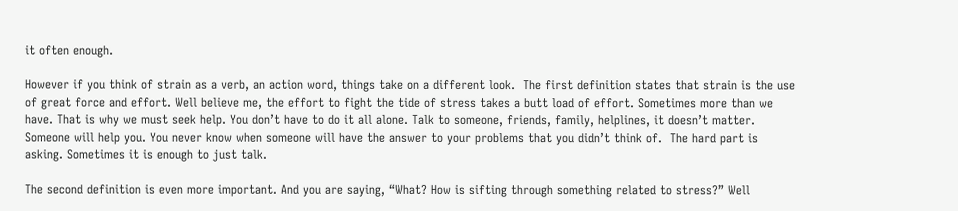it often enough.

However if you think of strain as a verb, an action word, things take on a different look.  The first definition states that strain is the use of great force and effort. Well believe me, the effort to fight the tide of stress takes a butt load of effort. Sometimes more than we have. That is why we must seek help. You don’t have to do it all alone. Talk to someone, friends, family, helplines, it doesn’t matter. Someone will help you. You never know when someone will have the answer to your problems that you didn’t think of.  The hard part is asking. Sometimes it is enough to just talk.

The second definition is even more important. And you are saying, “What? How is sifting through something related to stress?” Well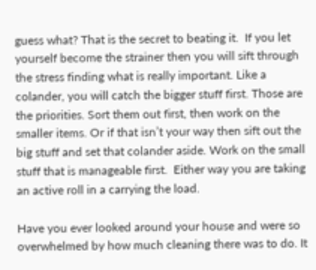guess what? That is the secret to beating it.  If you let yourself become the strainer then you will sift through the stress finding what is really important. Like a colander, you will catch the bigger stuff first. Those are the priorities. Sort them out first, then work on the smaller items. Or if that isn’t your way then sift out the big stuff and set that colander aside. Work on the small stuff that is manageable first.  Either way you are taking an active roll in a carrying the load.

Have you ever looked around your house and were so overwhelmed by how much cleaning there was to do. It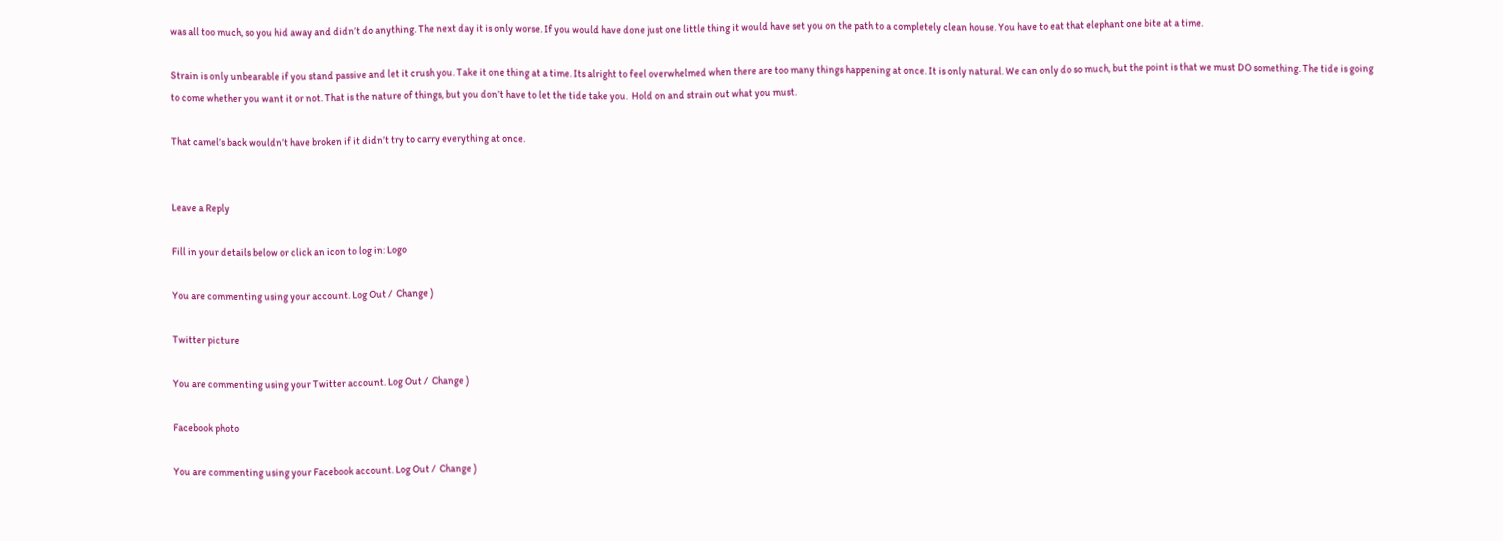was all too much, so you hid away and didn’t do anything. The next day it is only worse. If you would have done just one little thing it would have set you on the path to a completely clean house. You have to eat that elephant one bite at a time.

Strain is only unbearable if you stand passive and let it crush you. Take it one thing at a time. Its alright to feel overwhelmed when there are too many things happening at once. It is only natural. We can only do so much, but the point is that we must DO something. The tide is going to come whether you want it or not. That is the nature of things, but you don’t have to let the tide take you.  Hold on and strain out what you must.

That camel’s back wouldn’t have broken if it didn’t try to carry everything at once.


Leave a Reply

Fill in your details below or click an icon to log in: Logo

You are commenting using your account. Log Out /  Change )

Twitter picture

You are commenting using your Twitter account. Log Out /  Change )

Facebook photo

You are commenting using your Facebook account. Log Out /  Change )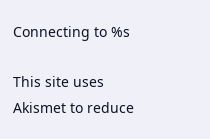Connecting to %s

This site uses Akismet to reduce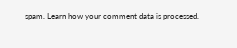spam. Learn how your comment data is processed.